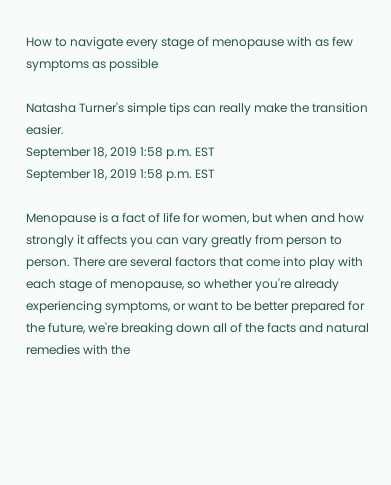How to navigate every stage of menopause with as few symptoms as possible

Natasha Turner's simple tips can really make the transition easier.
September 18, 2019 1:58 p.m. EST
September 18, 2019 1:58 p.m. EST

Menopause is a fact of life for women, but when and how strongly it affects you can vary greatly from person to person. There are several factors that come into play with each stage of menopause, so whether you're already experiencing symptoms, or want to be better prepared for the future, we're breaking down all of the facts and natural remedies with the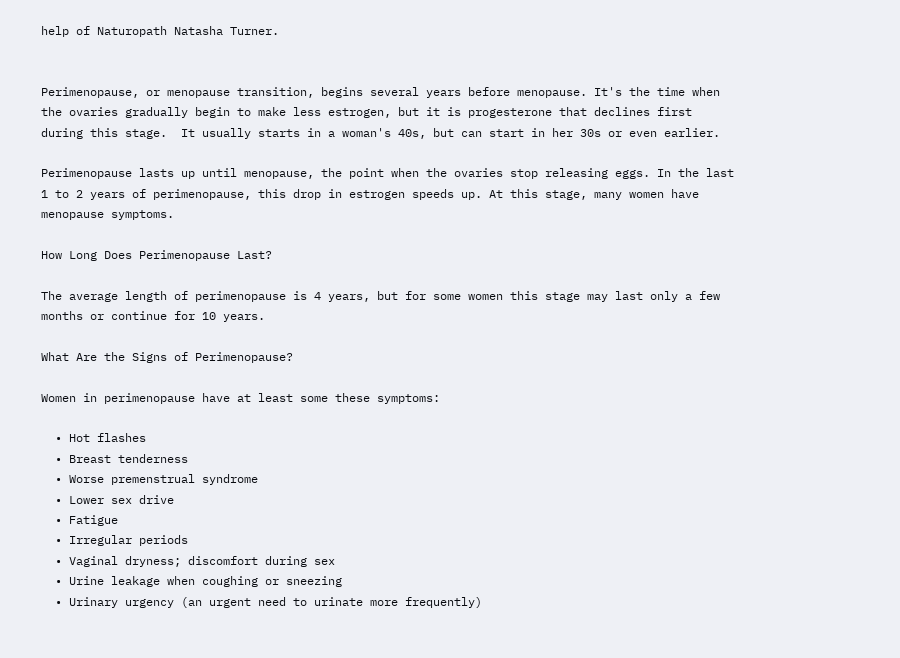help of Naturopath Natasha Turner.


Perimenopause, or menopause transition, begins several years before menopause. It's the time when the ovaries gradually begin to make less estrogen, but it is progesterone that declines first during this stage.  It usually starts in a woman's 40s, but can start in her 30s or even earlier.

Perimenopause lasts up until menopause, the point when the ovaries stop releasing eggs. In the last 1 to 2 years of perimenopause, this drop in estrogen speeds up. At this stage, many women have menopause symptoms.

How Long Does Perimenopause Last?

The average length of perimenopause is 4 years, but for some women this stage may last only a few months or continue for 10 years.

What Are the Signs of Perimenopause?

Women in perimenopause have at least some these symptoms:

  • Hot flashes
  • Breast tenderness
  • Worse premenstrual syndrome
  • Lower sex drive
  • Fatigue
  • Irregular periods
  • Vaginal dryness; discomfort during sex
  • Urine leakage when coughing or sneezing
  • Urinary urgency (an urgent need to urinate more frequently)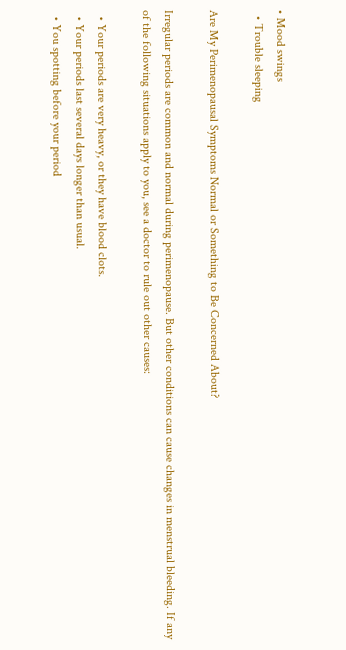• Mood swings
  • Trouble sleeping

Are My Perimenopausal Symptoms Normal or Something to Be Concerned About?

Irregular periods are common and normal during perimenopause. But other conditions can cause changes in menstrual bleeding. If any of the following situations apply to you, see a doctor to rule out other causes:

  • Your periods are very heavy, or they have blood clots.
  • Your periods last several days longer than usual.
  • You spotting before your period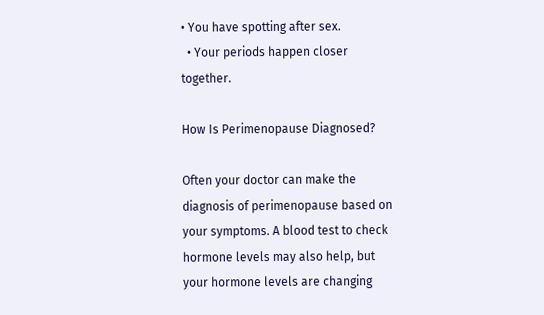• You have spotting after sex.
  • Your periods happen closer together.

How Is Perimenopause Diagnosed?

Often your doctor can make the diagnosis of perimenopause based on your symptoms. A blood test to check hormone levels may also help, but your hormone levels are changing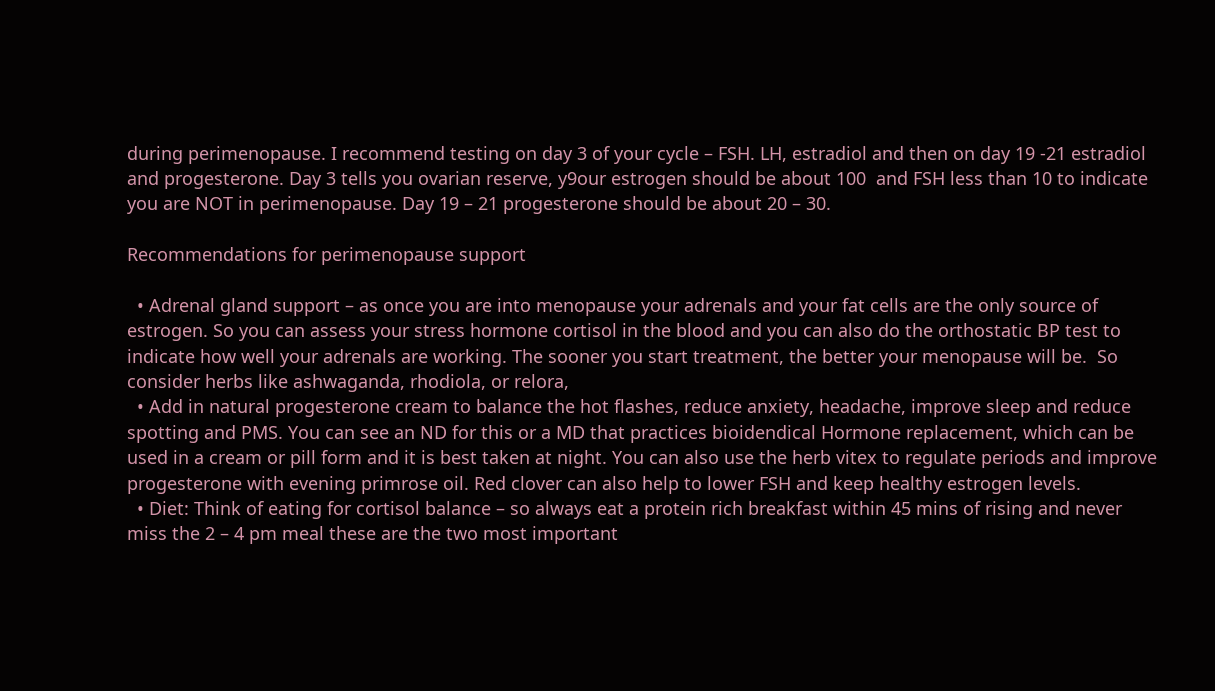during perimenopause. I recommend testing on day 3 of your cycle – FSH. LH, estradiol and then on day 19 -21 estradiol and progesterone. Day 3 tells you ovarian reserve, y9our estrogen should be about 100  and FSH less than 10 to indicate you are NOT in perimenopause. Day 19 – 21 progesterone should be about 20 – 30.

Recommendations for perimenopause support

  • Adrenal gland support – as once you are into menopause your adrenals and your fat cells are the only source of estrogen. So you can assess your stress hormone cortisol in the blood and you can also do the orthostatic BP test to indicate how well your adrenals are working. The sooner you start treatment, the better your menopause will be.  So consider herbs like ashwaganda, rhodiola, or relora,
  • Add in natural progesterone cream to balance the hot flashes, reduce anxiety, headache, improve sleep and reduce spotting and PMS. You can see an ND for this or a MD that practices bioidendical Hormone replacement, which can be used in a cream or pill form and it is best taken at night. You can also use the herb vitex to regulate periods and improve progesterone with evening primrose oil. Red clover can also help to lower FSH and keep healthy estrogen levels.
  • Diet: Think of eating for cortisol balance – so always eat a protein rich breakfast within 45 mins of rising and never miss the 2 – 4 pm meal these are the two most important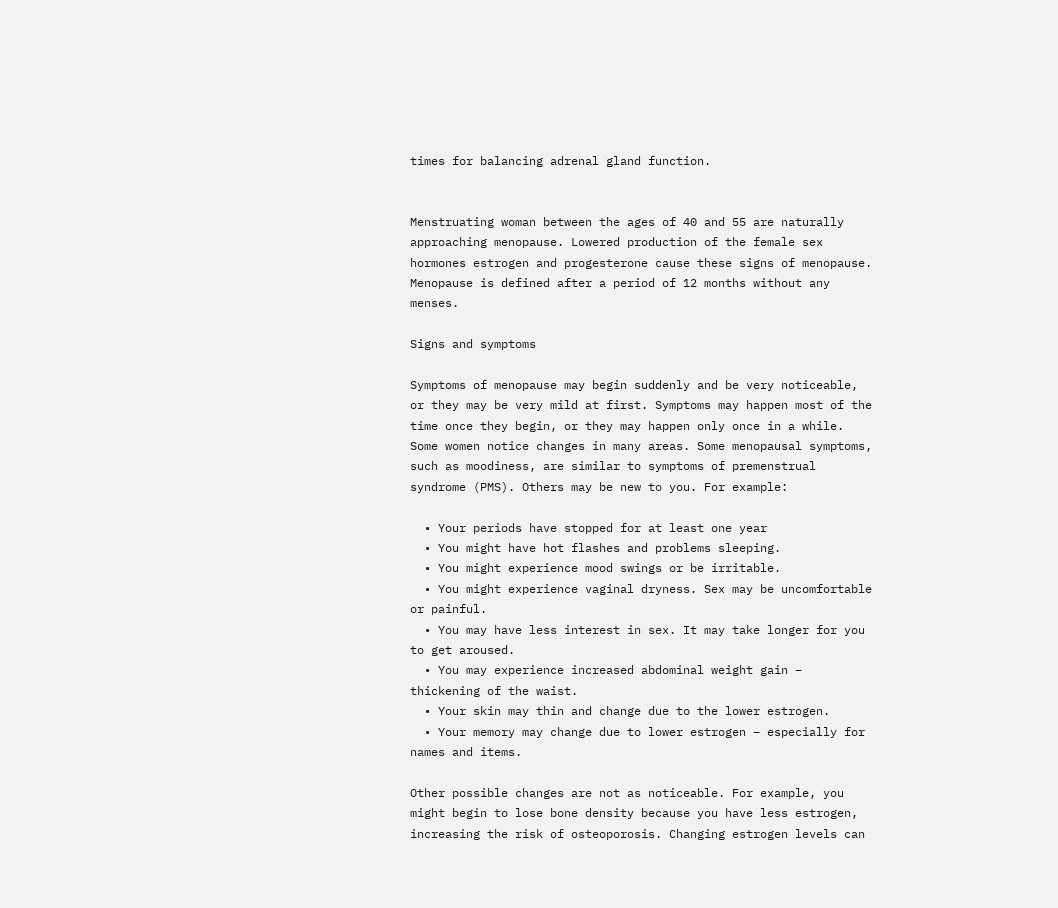times for balancing adrenal gland function.


Menstruating woman between the ages of 40 and 55 are naturally approaching menopause. Lowered production of the female sex hormones estrogen and progesterone cause these signs of menopause. Menopause is defined after a period of 12 months without any menses.

Signs and symptoms

Symptoms of menopause may begin suddenly and be very noticeable, or they may be very mild at first. Symptoms may happen most of the time once they begin, or they may happen only once in a while. Some women notice changes in many areas. Some menopausal symptoms, such as moodiness, are similar to symptoms of premenstrual syndrome (PMS). Others may be new to you. For example:

  • Your periods have stopped for at least one year
  • You might have hot flashes and problems sleeping.
  • You might experience mood swings or be irritable.
  • You might experience vaginal dryness. Sex may be uncomfortable or painful.
  • You may have less interest in sex. It may take longer for you to get aroused.
  • You may experience increased abdominal weight gain – thickening of the waist.
  • Your skin may thin and change due to the lower estrogen.
  • Your memory may change due to lower estrogen – especially for names and items.

Other possible changes are not as noticeable. For example, you might begin to lose bone density because you have less estrogen, increasing the risk of osteoporosis. Changing estrogen levels can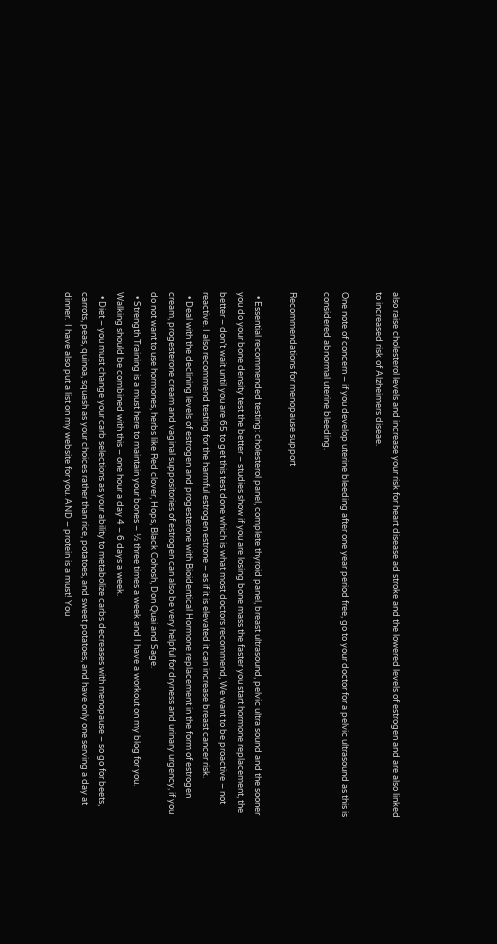also raise cholesterol levels and increase your risk for heart disease ad stroke and the lowered levels of estrogen and are also linked to increased risk of Alzheimers diseae.

One note of concern – if you develop uterine bleeding after one year period free, go to your doctor for a pelvic ultrasound as this is considered abnormal uterine bleeding.

Recommendations for menopause support

  • Essential recommended testing: cholesterol panel, complete thyroid panel, breast ultrasound, pelvic ultra sound and the sooner you do your bone density test the better – studies show if you are losing bone mass the faster you start hormone replacement, the better – don’t wait until you are 65 to get this test done which is what most doctors recommend, We want to be proactive – not reactive. I also recommend testing for the harmful estrogen estrone – as if it is elevated it can increase breast cancer risk.
  • Deal with the declining levels of estrogen and progesterone with Bioidentical Hormone replacement in the form of estrogen cream, progesterone cream and vaginal suppositories of estrogen can also be very helpful for dryness and urinary urgency, if you do not want to use hormones, herbs like Red clover, Hops, Black Cohosh, Don Quai and Sage.
  • Strength Training is a must here to maintain your bones – ½ three times a week and I have a workout on my blog for you. Walking should be combined with this – one hour a day 4 – 6 days a week.
  • Diet – you must change your carb selections as your ability to metabolize carbs decreases with menopause – so go for beets, carrots, peas, quinoa, squash as your choices rather than rice, potatoes, and sweet potatoes, and have only one serving a day at dinner.  I have also put a list on my website for you. AND – protein is a must! You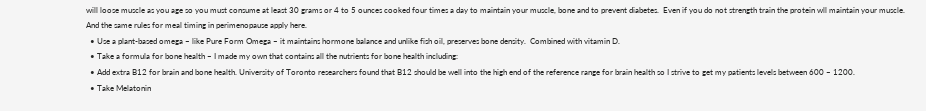will loose muscle as you age so you must consume at least 30 grams or 4 to 5 ounces cooked four times a day to maintain your muscle, bone and to prevent diabetes.  Even if you do not strength train the protein wll maintain your muscle. And the same rules for meal timing in perimenopause apply here.
  • Use a plant-based omega – like Pure Form Omega – it maintains hormone balance and unlike fish oil, preserves bone density.  Combined with vitamin D.
  • Take a formula for bone health – I made my own that contains all the nutrients for bone health including:
  • Add extra B12 for brain and bone health. University of Toronto researchers found that B12 should be well into the high end of the reference range for brain health so I strive to get my patients levels between 600 – 1200.
  • Take Melatonin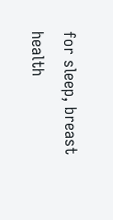for sleep, breast health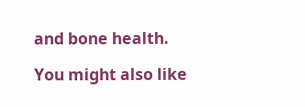and bone health.

You might also like